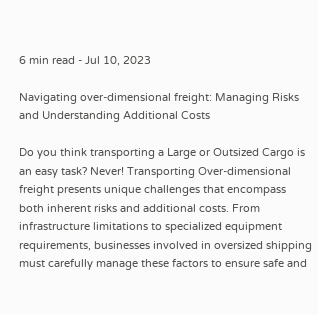6 min read - Jul 10, 2023

Navigating over-dimensional freight: Managing Risks and Understanding Additional Costs

Do you think transporting a Large or Outsized Cargo is an easy task? Never! Transporting Over-dimensional freight presents unique challenges that encompass both inherent risks and additional costs. From infrastructure limitations to specialized equipment requirements, businesses involved in oversized shipping must carefully manage these factors to ensure safe and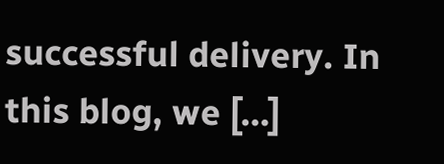successful delivery. In this blog, we […]